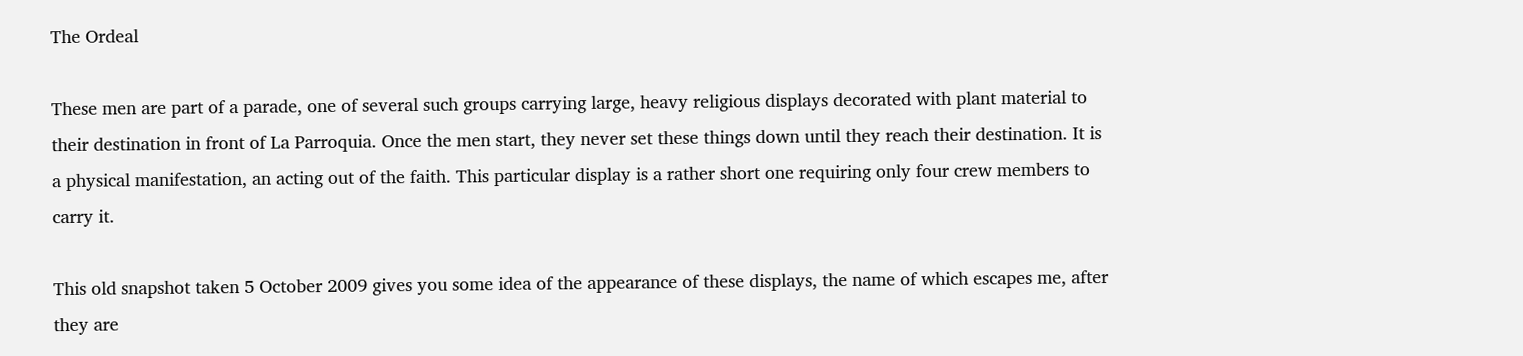The Ordeal

These men are part of a parade, one of several such groups carrying large, heavy religious displays decorated with plant material to their destination in front of La Parroquia. Once the men start, they never set these things down until they reach their destination. It is a physical manifestation, an acting out of the faith. This particular display is a rather short one requiring only four crew members to carry it.

This old snapshot taken 5 October 2009 gives you some idea of the appearance of these displays, the name of which escapes me, after they are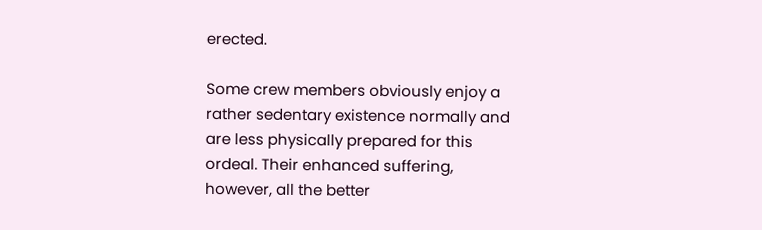erected.

Some crew members obviously enjoy a rather sedentary existence normally and are less physically prepared for this ordeal. Their enhanced suffering, however, all the better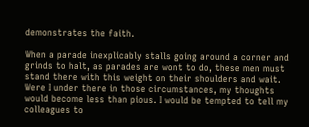demonstrates the faith.

When a parade inexplicably stalls going around a corner and grinds to halt, as parades are wont to do, these men must stand there with this weight on their shoulders and wait. Were I under there in those circumstances, my thoughts would become less than pious. I would be tempted to tell my colleagues to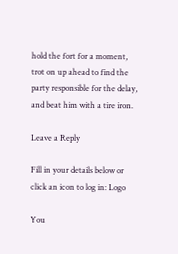hold the fort for a moment, trot on up ahead to find the party responsible for the delay, and beat him with a tire iron.

Leave a Reply

Fill in your details below or click an icon to log in: Logo

You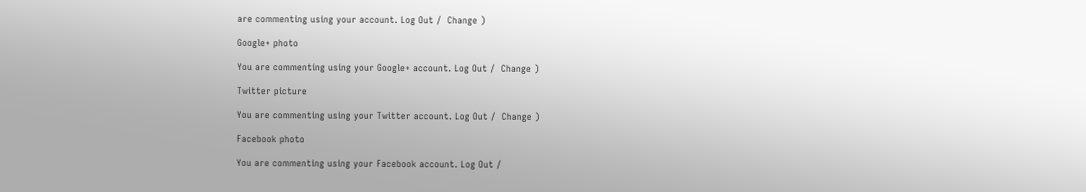are commenting using your account. Log Out /  Change )

Google+ photo

You are commenting using your Google+ account. Log Out /  Change )

Twitter picture

You are commenting using your Twitter account. Log Out /  Change )

Facebook photo

You are commenting using your Facebook account. Log Out /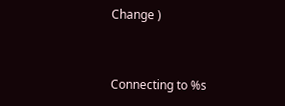Change )


Connecting to %s